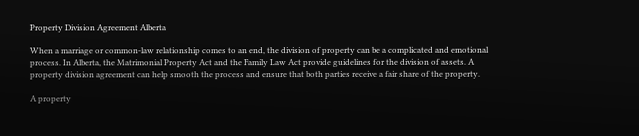Property Division Agreement Alberta

When a marriage or common-law relationship comes to an end, the division of property can be a complicated and emotional process. In Alberta, the Matrimonial Property Act and the Family Law Act provide guidelines for the division of assets. A property division agreement can help smooth the process and ensure that both parties receive a fair share of the property.

A property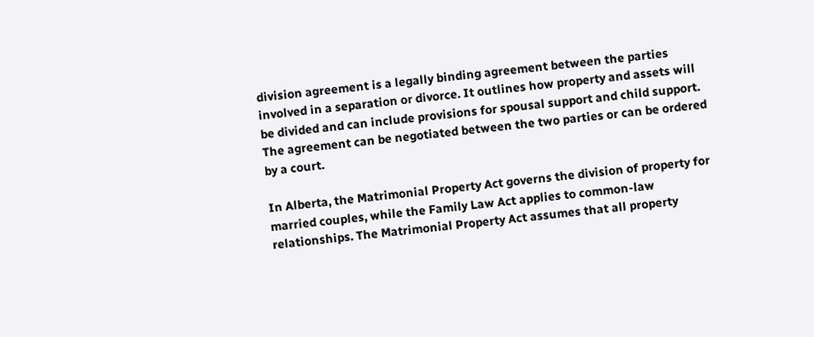division agreement is a legally binding agreement between the parties involved in a separation or divorce. It outlines how property and assets will be divided and can include provisions for spousal support and child support. The agreement can be negotiated between the two parties or can be ordered by a court.

In Alberta, the Matrimonial Property Act governs the division of property for married couples, while the Family Law Act applies to common-law relationships. The Matrimonial Property Act assumes that all property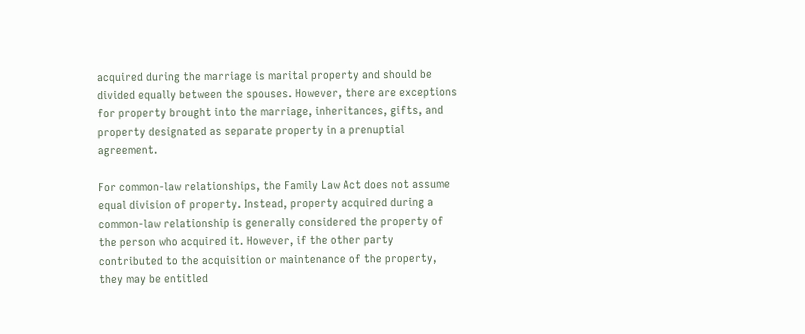acquired during the marriage is marital property and should be divided equally between the spouses. However, there are exceptions for property brought into the marriage, inheritances, gifts, and property designated as separate property in a prenuptial agreement.

For common-law relationships, the Family Law Act does not assume equal division of property. Instead, property acquired during a common-law relationship is generally considered the property of the person who acquired it. However, if the other party contributed to the acquisition or maintenance of the property, they may be entitled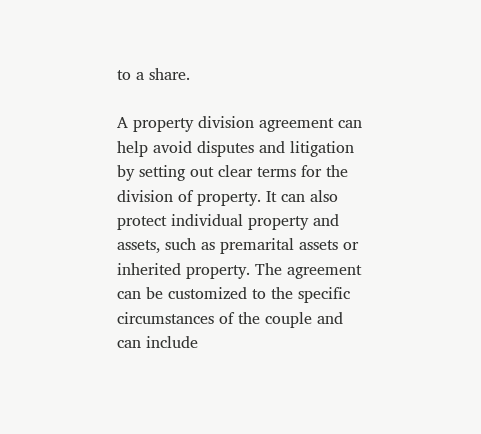to a share.

A property division agreement can help avoid disputes and litigation by setting out clear terms for the division of property. It can also protect individual property and assets, such as premarital assets or inherited property. The agreement can be customized to the specific circumstances of the couple and can include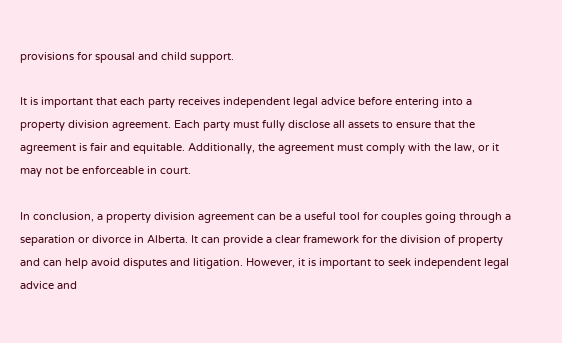provisions for spousal and child support.

It is important that each party receives independent legal advice before entering into a property division agreement. Each party must fully disclose all assets to ensure that the agreement is fair and equitable. Additionally, the agreement must comply with the law, or it may not be enforceable in court.

In conclusion, a property division agreement can be a useful tool for couples going through a separation or divorce in Alberta. It can provide a clear framework for the division of property and can help avoid disputes and litigation. However, it is important to seek independent legal advice and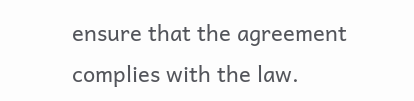ensure that the agreement complies with the law.